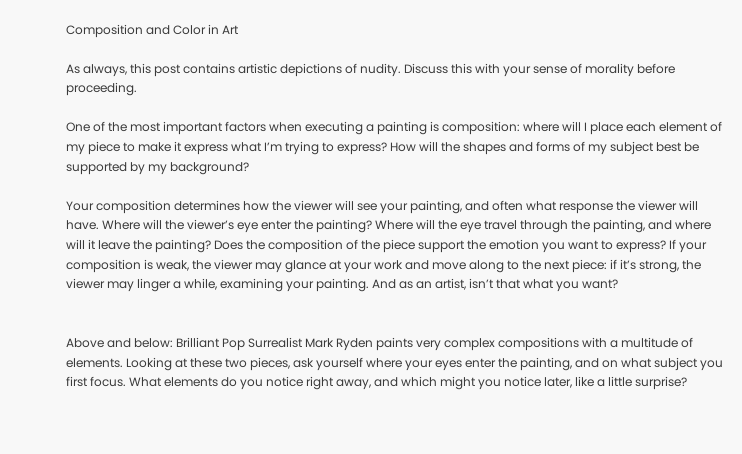Composition and Color in Art

As always, this post contains artistic depictions of nudity. Discuss this with your sense of morality before proceeding.

One of the most important factors when executing a painting is composition: where will I place each element of my piece to make it express what I’m trying to express? How will the shapes and forms of my subject best be supported by my background?

Your composition determines how the viewer will see your painting, and often what response the viewer will have. Where will the viewer’s eye enter the painting? Where will the eye travel through the painting, and where will it leave the painting? Does the composition of the piece support the emotion you want to express? If your composition is weak, the viewer may glance at your work and move along to the next piece: if it’s strong, the viewer may linger a while, examining your painting. And as an artist, isn’t that what you want?


Above and below: Brilliant Pop Surrealist Mark Ryden paints very complex compositions with a multitude of elements. Looking at these two pieces, ask yourself where your eyes enter the painting, and on what subject you first focus. What elements do you notice right away, and which might you notice later, like a little surprise?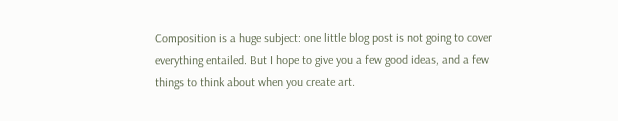Composition is a huge subject: one little blog post is not going to cover everything entailed. But I hope to give you a few good ideas, and a few things to think about when you create art.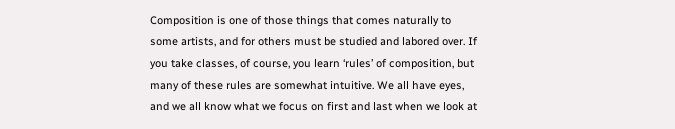Composition is one of those things that comes naturally to some artists, and for others must be studied and labored over. If you take classes, of course, you learn ‘rules’ of composition, but many of these rules are somewhat intuitive. We all have eyes, and we all know what we focus on first and last when we look at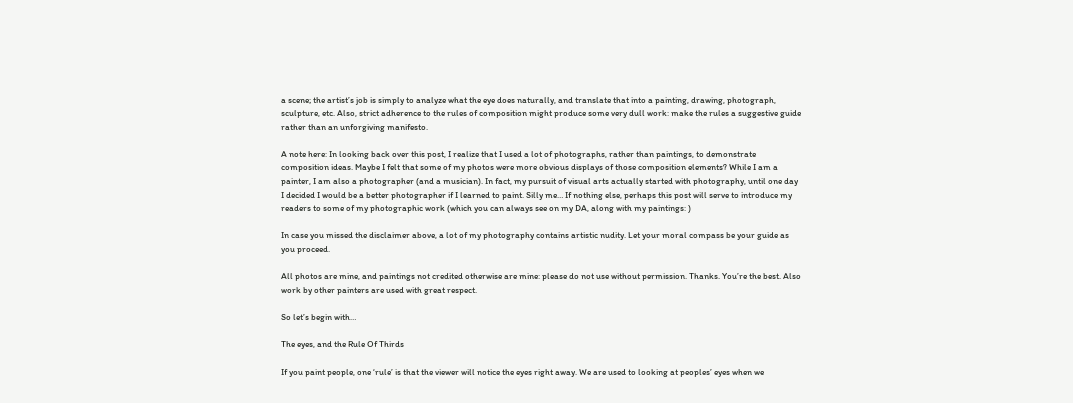a scene; the artist’s job is simply to analyze what the eye does naturally, and translate that into a painting, drawing, photograph, sculpture, etc. Also, strict adherence to the rules of composition might produce some very dull work: make the rules a suggestive guide rather than an unforgiving manifesto.

A note here: In looking back over this post, I realize that I used a lot of photographs, rather than paintings, to demonstrate composition ideas. Maybe I felt that some of my photos were more obvious displays of those composition elements? While I am a painter, I am also a photographer (and a musician). In fact, my pursuit of visual arts actually started with photography, until one day I decided I would be a better photographer if I learned to paint. Silly me… If nothing else, perhaps this post will serve to introduce my readers to some of my photographic work (which you can always see on my DA, along with my paintings: )

In case you missed the disclaimer above, a lot of my photography contains artistic nudity. Let your moral compass be your guide as you proceed.

All photos are mine, and paintings not credited otherwise are mine: please do not use without permission. Thanks. You’re the best. Also work by other painters are used with great respect.

So let’s begin with…

The eyes, and the Rule Of Thirds

If you paint people, one ‘rule’ is that the viewer will notice the eyes right away. We are used to looking at peoples’ eyes when we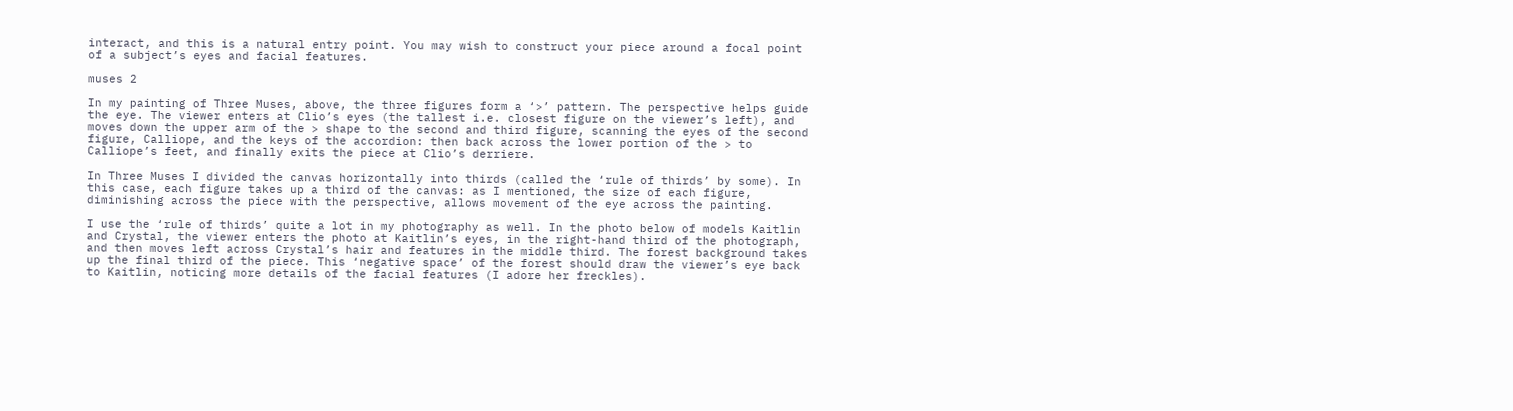interact, and this is a natural entry point. You may wish to construct your piece around a focal point of a subject’s eyes and facial features.

muses 2

In my painting of Three Muses, above, the three figures form a ‘>’ pattern. The perspective helps guide the eye. The viewer enters at Clio’s eyes (the tallest i.e. closest figure on the viewer’s left), and moves down the upper arm of the > shape to the second and third figure, scanning the eyes of the second figure, Calliope, and the keys of the accordion: then back across the lower portion of the > to Calliope’s feet, and finally exits the piece at Clio’s derriere.

In Three Muses I divided the canvas horizontally into thirds (called the ‘rule of thirds’ by some). In this case, each figure takes up a third of the canvas: as I mentioned, the size of each figure, diminishing across the piece with the perspective, allows movement of the eye across the painting.

I use the ‘rule of thirds’ quite a lot in my photography as well. In the photo below of models Kaitlin and Crystal, the viewer enters the photo at Kaitlin’s eyes, in the right-hand third of the photograph, and then moves left across Crystal’s hair and features in the middle third. The forest background takes up the final third of the piece. This ‘negative space’ of the forest should draw the viewer’s eye back to Kaitlin, noticing more details of the facial features (I adore her freckles).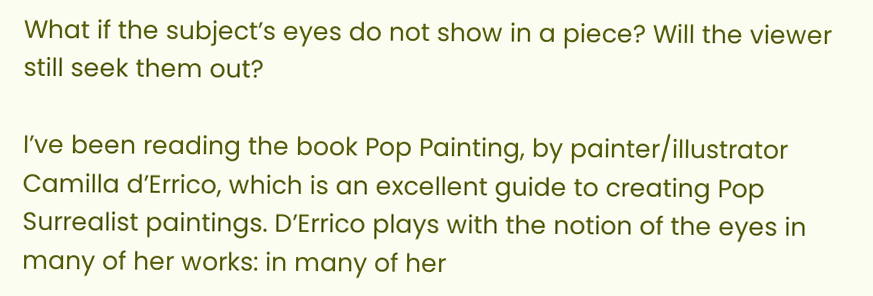What if the subject’s eyes do not show in a piece? Will the viewer still seek them out?

I’ve been reading the book Pop Painting, by painter/illustrator Camilla d’Errico, which is an excellent guide to creating Pop Surrealist paintings. D’Errico plays with the notion of the eyes in many of her works: in many of her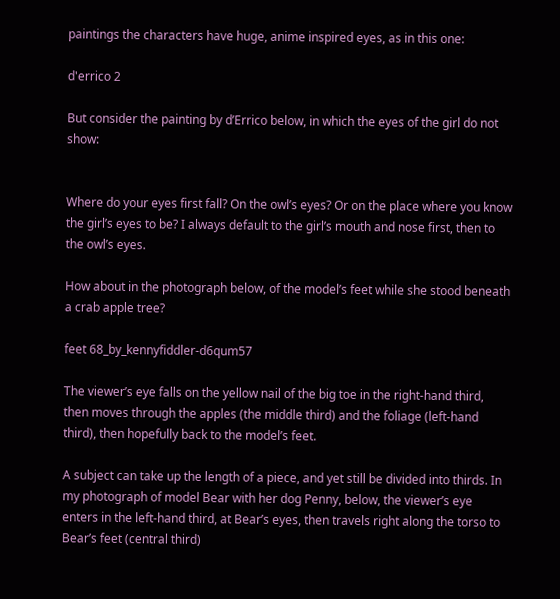paintings the characters have huge, anime inspired eyes, as in this one:

d'errico 2

But consider the painting by d’Errico below, in which the eyes of the girl do not show:


Where do your eyes first fall? On the owl’s eyes? Or on the place where you know the girl’s eyes to be? I always default to the girl’s mouth and nose first, then to the owl’s eyes.

How about in the photograph below, of the model’s feet while she stood beneath a crab apple tree?

feet 68_by_kennyfiddler-d6qum57

The viewer’s eye falls on the yellow nail of the big toe in the right-hand third, then moves through the apples (the middle third) and the foliage (left-hand third), then hopefully back to the model’s feet.

A subject can take up the length of a piece, and yet still be divided into thirds. In my photograph of model Bear with her dog Penny, below, the viewer’s eye enters in the left-hand third, at Bear’s eyes, then travels right along the torso to Bear’s feet (central third)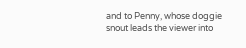and to Penny, whose doggie snout leads the viewer into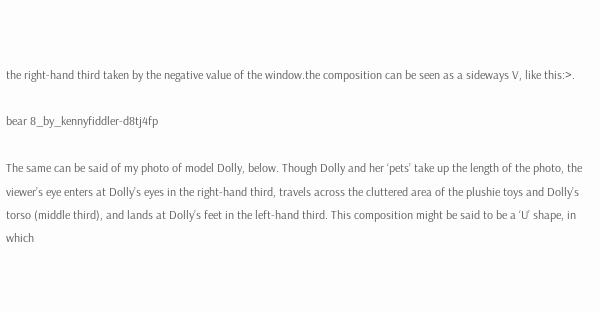the right-hand third taken by the negative value of the window.the composition can be seen as a sideways V, like this:>.

bear 8_by_kennyfiddler-d8tj4fp

The same can be said of my photo of model Dolly, below. Though Dolly and her ‘pets’ take up the length of the photo, the viewer’s eye enters at Dolly’s eyes in the right-hand third, travels across the cluttered area of the plushie toys and Dolly’s torso (middle third), and lands at Dolly’s feet in the left-hand third. This composition might be said to be a ‘U’ shape, in which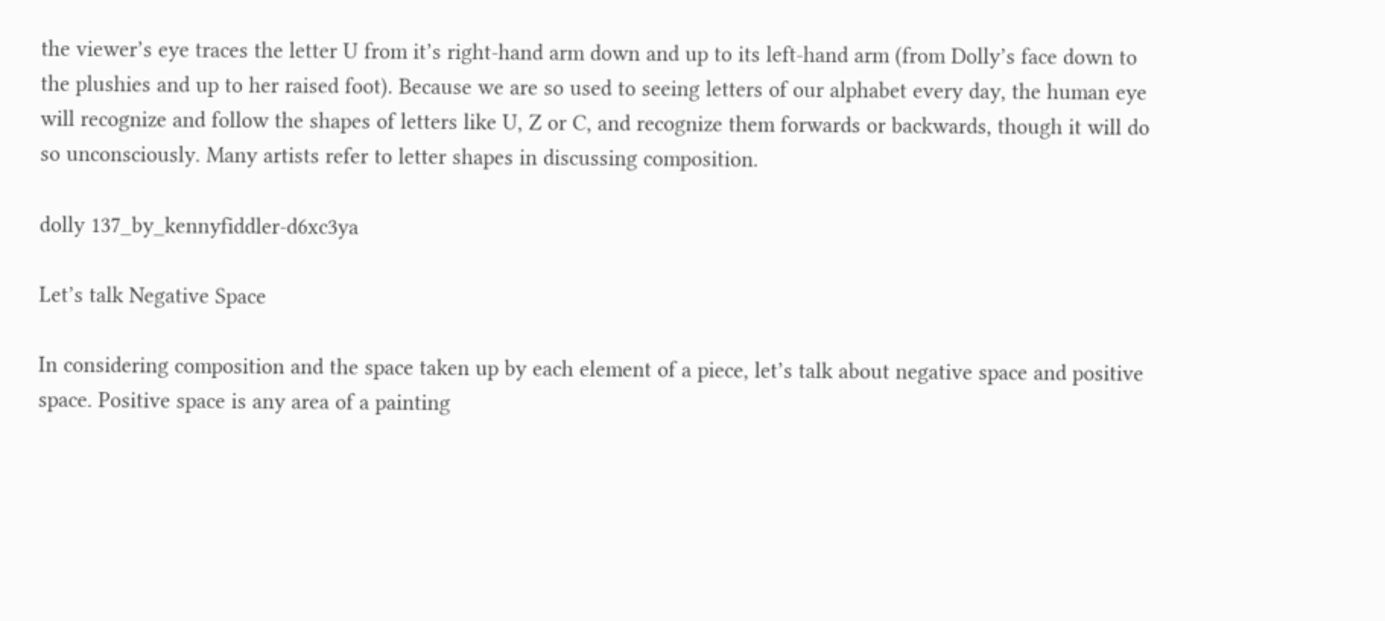the viewer’s eye traces the letter U from it’s right-hand arm down and up to its left-hand arm (from Dolly’s face down to the plushies and up to her raised foot). Because we are so used to seeing letters of our alphabet every day, the human eye will recognize and follow the shapes of letters like U, Z or C, and recognize them forwards or backwards, though it will do so unconsciously. Many artists refer to letter shapes in discussing composition.

dolly 137_by_kennyfiddler-d6xc3ya

Let’s talk Negative Space

In considering composition and the space taken up by each element of a piece, let’s talk about negative space and positive space. Positive space is any area of a painting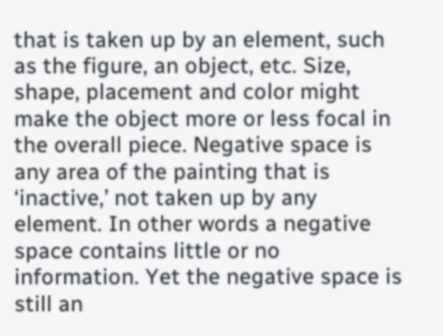that is taken up by an element, such as the figure, an object, etc. Size, shape, placement and color might make the object more or less focal in the overall piece. Negative space is any area of the painting that is ‘inactive,’ not taken up by any element. In other words a negative space contains little or no information. Yet the negative space is still an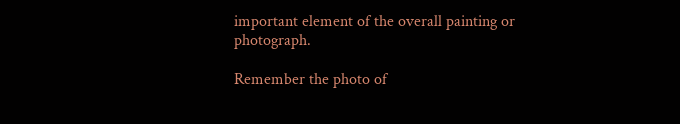important element of the overall painting or photograph.

Remember the photo of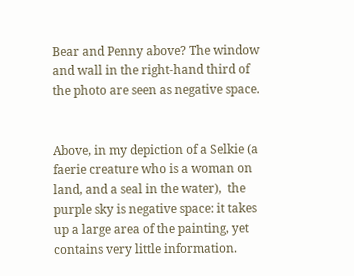Bear and Penny above? The window and wall in the right-hand third of the photo are seen as negative space.


Above, in my depiction of a Selkie (a faerie creature who is a woman on land, and a seal in the water),  the purple sky is negative space: it takes up a large area of the painting, yet contains very little information.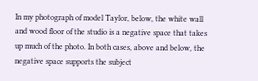In my photograph of model Taylor, below, the white wall and wood floor of the studio is a negative space that takes up much of the photo. In both cases, above and below, the negative space supports the subject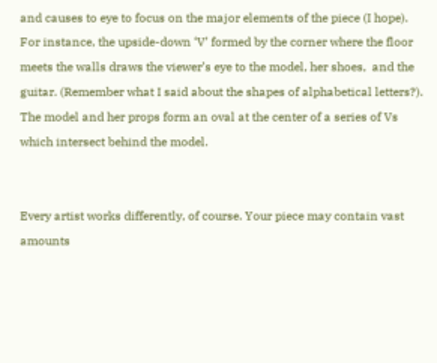and causes to eye to focus on the major elements of the piece (I hope). For instance, the upside-down ‘V’ formed by the corner where the floor meets the walls draws the viewer’s eye to the model, her shoes,  and the guitar. (Remember what I said about the shapes of alphabetical letters?). The model and her props form an oval at the center of a series of Vs which intersect behind the model.


Every artist works differently, of course. Your piece may contain vast amounts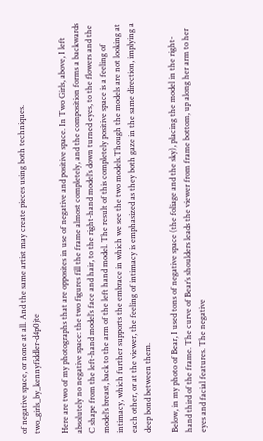of negative space, or none at all. And the same artist may create pieces using both techniques. two_girls_by_kennyfiddler-d4p0jte

Here are two of my photographs that are opposites in use of negative and positive space. In Two Girls, above, I left absolutely no negative space: the two figures fill the frame almost completely, and the composition forms a backwards C shape from the left-hand model’s face and hair, to the right-hand model’s down turned eyes, to the flowers and the model’s breast, back to the arm of the left hand model. The result of this completely positive space is a feeling of intimacy, which further supports the embrace in which we see the two models.Though the models are not looking at each other, or at the viewer, the feeling of intimacy is emphasized as they both gaze in the same direction, implying a deep bond between them.

Below, in my photo of Bear, I used tons of negative space (the foliage and the sky), placing the model in the right-hand third of the frame. The curve of Bear’s shoulders leads the viewer from frame bottom, up along her arm to her eyes and facial features. The negative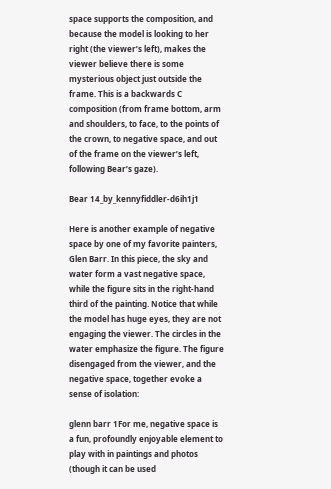space supports the composition, and because the model is looking to her right (the viewer’s left), makes the viewer believe there is some mysterious object just outside the frame. This is a backwards C composition (from frame bottom, arm and shoulders, to face, to the points of the crown, to negative space, and out of the frame on the viewer’s left, following Bear’s gaze).

Bear 14_by_kennyfiddler-d6ih1j1

Here is another example of negative space by one of my favorite painters, Glen Barr. In this piece, the sky and water form a vast negative space, while the figure sits in the right-hand third of the painting. Notice that while the model has huge eyes, they are not engaging the viewer. The circles in the water emphasize the figure. The figure disengaged from the viewer, and the negative space, together evoke a sense of isolation:

glenn barr 1For me, negative space is a fun, profoundly enjoyable element to play with in paintings and photos (though it can be used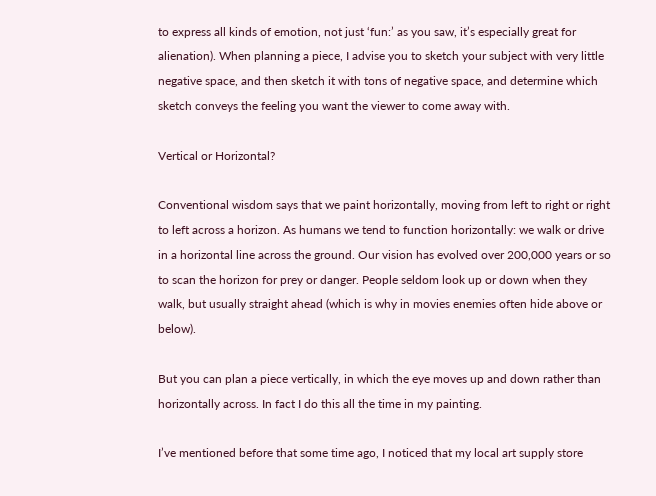to express all kinds of emotion, not just ‘fun:’ as you saw, it’s especially great for alienation). When planning a piece, I advise you to sketch your subject with very little negative space, and then sketch it with tons of negative space, and determine which sketch conveys the feeling you want the viewer to come away with.

Vertical or Horizontal?

Conventional wisdom says that we paint horizontally, moving from left to right or right to left across a horizon. As humans we tend to function horizontally: we walk or drive in a horizontal line across the ground. Our vision has evolved over 200,000 years or so to scan the horizon for prey or danger. People seldom look up or down when they walk, but usually straight ahead (which is why in movies enemies often hide above or below).

But you can plan a piece vertically, in which the eye moves up and down rather than horizontally across. In fact I do this all the time in my painting.

I’ve mentioned before that some time ago, I noticed that my local art supply store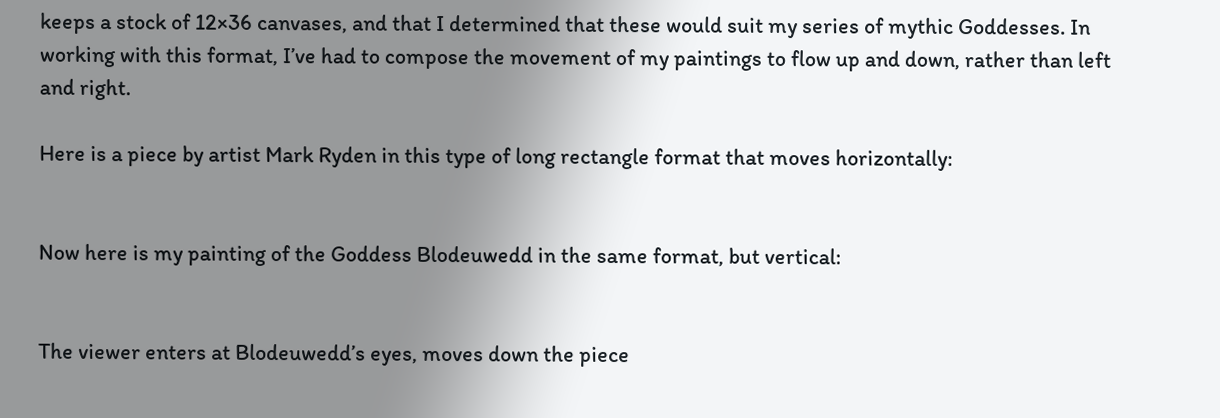keeps a stock of 12×36 canvases, and that I determined that these would suit my series of mythic Goddesses. In working with this format, I’ve had to compose the movement of my paintings to flow up and down, rather than left and right.

Here is a piece by artist Mark Ryden in this type of long rectangle format that moves horizontally:


Now here is my painting of the Goddess Blodeuwedd in the same format, but vertical:


The viewer enters at Blodeuwedd’s eyes, moves down the piece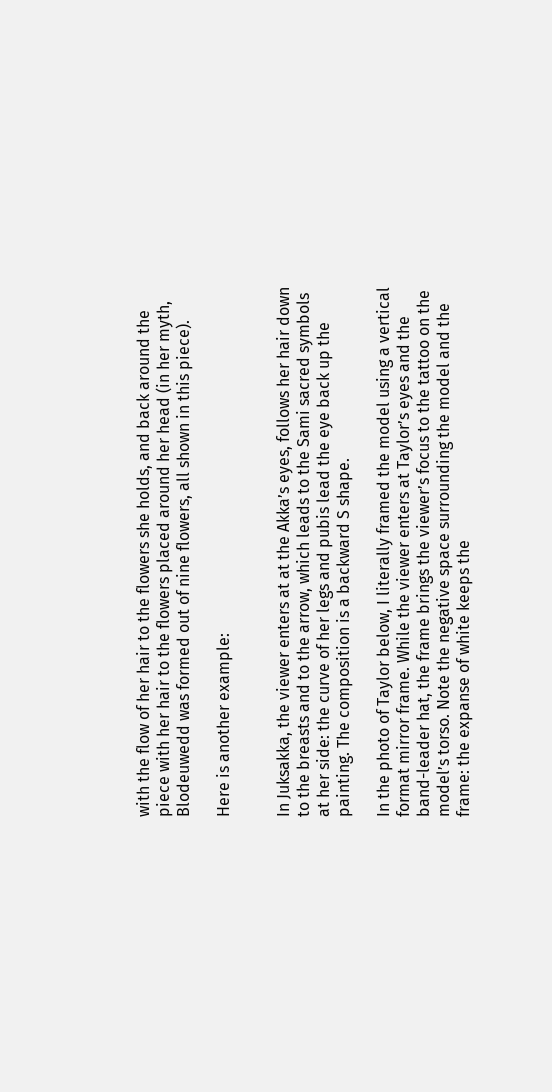with the flow of her hair to the flowers she holds, and back around the piece with her hair to the flowers placed around her head (in her myth, Blodeuwedd was formed out of nine flowers, all shown in this piece).

Here is another example:


In Juksakka, the viewer enters at at the Akka’s eyes, follows her hair down to the breasts and to the arrow, which leads to the Sami sacred symbols at her side: the curve of her legs and pubis lead the eye back up the painting. The composition is a backward S shape.

In the photo of Taylor below, I literally framed the model using a vertical format mirror frame. While the viewer enters at Taylor’s eyes and the band-leader hat, the frame brings the viewer’s focus to the tattoo on the model’s torso. Note the negative space surrounding the model and the frame: the expanse of white keeps the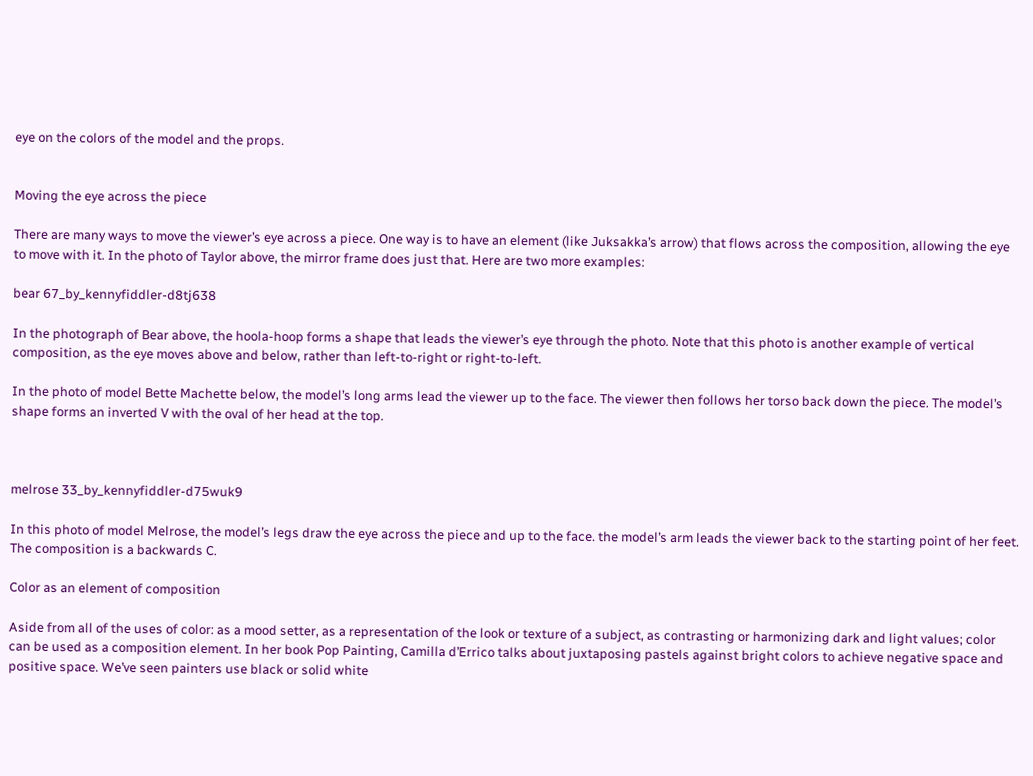eye on the colors of the model and the props.


Moving the eye across the piece

There are many ways to move the viewer’s eye across a piece. One way is to have an element (like Juksakka’s arrow) that flows across the composition, allowing the eye to move with it. In the photo of Taylor above, the mirror frame does just that. Here are two more examples:

bear 67_by_kennyfiddler-d8tj638

In the photograph of Bear above, the hoola-hoop forms a shape that leads the viewer’s eye through the photo. Note that this photo is another example of vertical composition, as the eye moves above and below, rather than left-to-right or right-to-left.

In the photo of model Bette Machette below, the model’s long arms lead the viewer up to the face. The viewer then follows her torso back down the piece. The model’s shape forms an inverted V with the oval of her head at the top.



melrose 33_by_kennyfiddler-d75wuk9

In this photo of model Melrose, the model’s legs draw the eye across the piece and up to the face. the model’s arm leads the viewer back to the starting point of her feet. The composition is a backwards C.

Color as an element of composition

Aside from all of the uses of color: as a mood setter, as a representation of the look or texture of a subject, as contrasting or harmonizing dark and light values; color can be used as a composition element. In her book Pop Painting, Camilla d’Errico talks about juxtaposing pastels against bright colors to achieve negative space and positive space. We’ve seen painters use black or solid white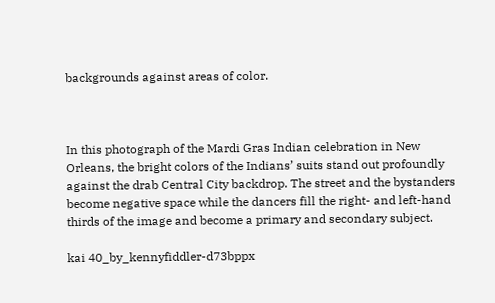backgrounds against areas of color.



In this photograph of the Mardi Gras Indian celebration in New Orleans, the bright colors of the Indians’ suits stand out profoundly against the drab Central City backdrop. The street and the bystanders become negative space while the dancers fill the right- and left-hand thirds of the image and become a primary and secondary subject.

kai 40_by_kennyfiddler-d73bppx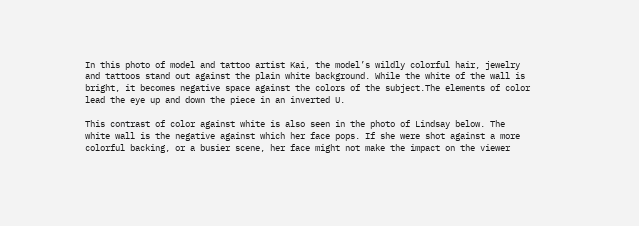In this photo of model and tattoo artist Kai, the model’s wildly colorful hair, jewelry and tattoos stand out against the plain white background. While the white of the wall is bright, it becomes negative space against the colors of the subject.The elements of color lead the eye up and down the piece in an inverted U.

This contrast of color against white is also seen in the photo of Lindsay below. The white wall is the negative against which her face pops. If she were shot against a more colorful backing, or a busier scene, her face might not make the impact on the viewer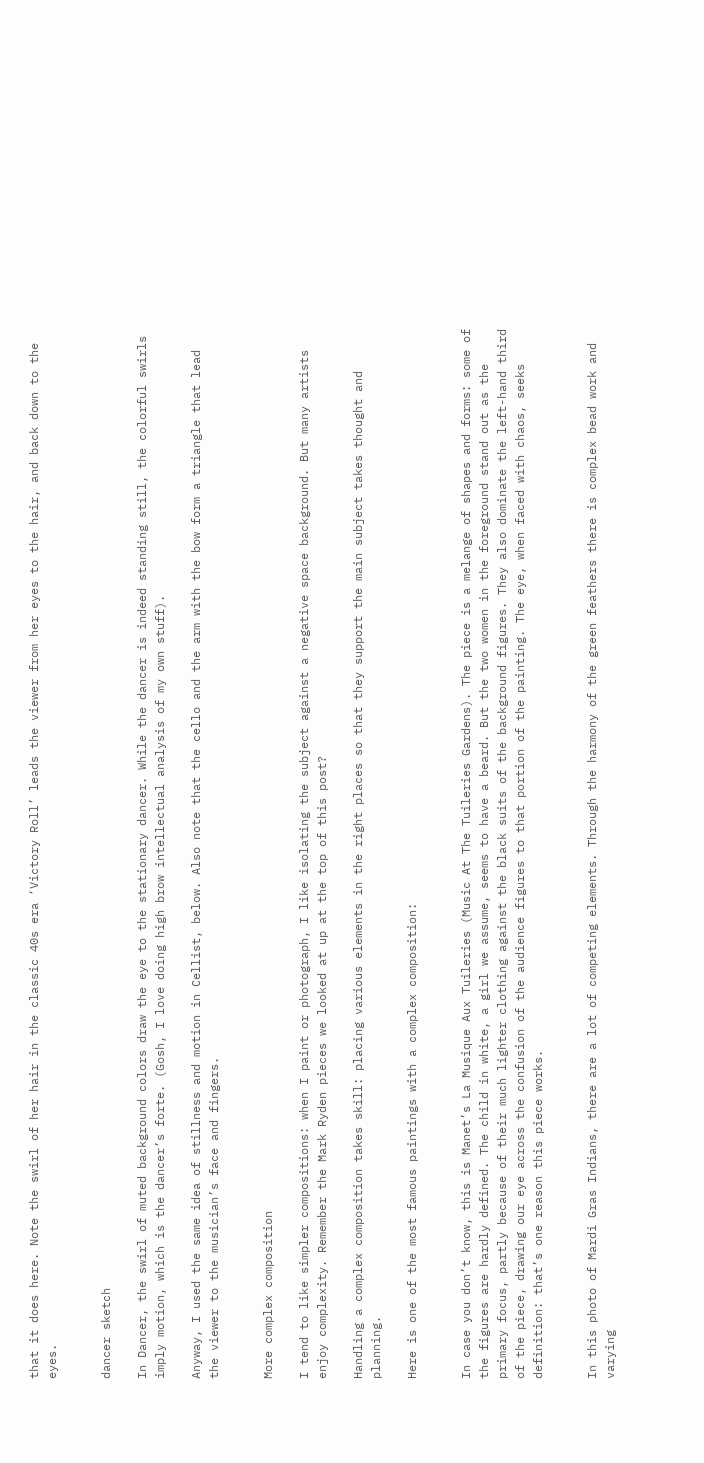that it does here. Note the swirl of her hair in the classic 40s era ‘Victory Roll’ leads the viewer from her eyes to the hair, and back down to the eyes.


dancer sketch

In Dancer, the swirl of muted background colors draw the eye to the stationary dancer. While the dancer is indeed standing still, the colorful swirls imply motion, which is the dancer’s forte. (Gosh, I love doing high brow intellectual analysis of my own stuff).

Anyway, I used the same idea of stillness and motion in Cellist, below. Also note that the cello and the arm with the bow form a triangle that lead the viewer to the musician’s face and fingers.


More complex composition

I tend to like simpler compositions: when I paint or photograph, I like isolating the subject against a negative space background. But many artists enjoy complexity. Remember the Mark Ryden pieces we looked at up at the top of this post?

Handling a complex composition takes skill: placing various elements in the right places so that they support the main subject takes thought and planning.

Here is one of the most famous paintings with a complex composition:


In case you don’t know, this is Manet’s La Musique Aux Tuileries (Music At The Tuileries Gardens). The piece is a melange of shapes and forms: some of the figures are hardly defined. The child in white, a girl we assume, seems to have a beard. But the two women in the foreground stand out as the primary focus, partly because of their much lighter clothing against the black suits of the background figures. They also dominate the left-hand third of the piece, drawing our eye across the confusion of the audience figures to that portion of the painting. The eye, when faced with chaos, seeks definition: that’s one reason this piece works.


In this photo of Mardi Gras Indians, there are a lot of competing elements. Through the harmony of the green feathers there is complex bead work and varying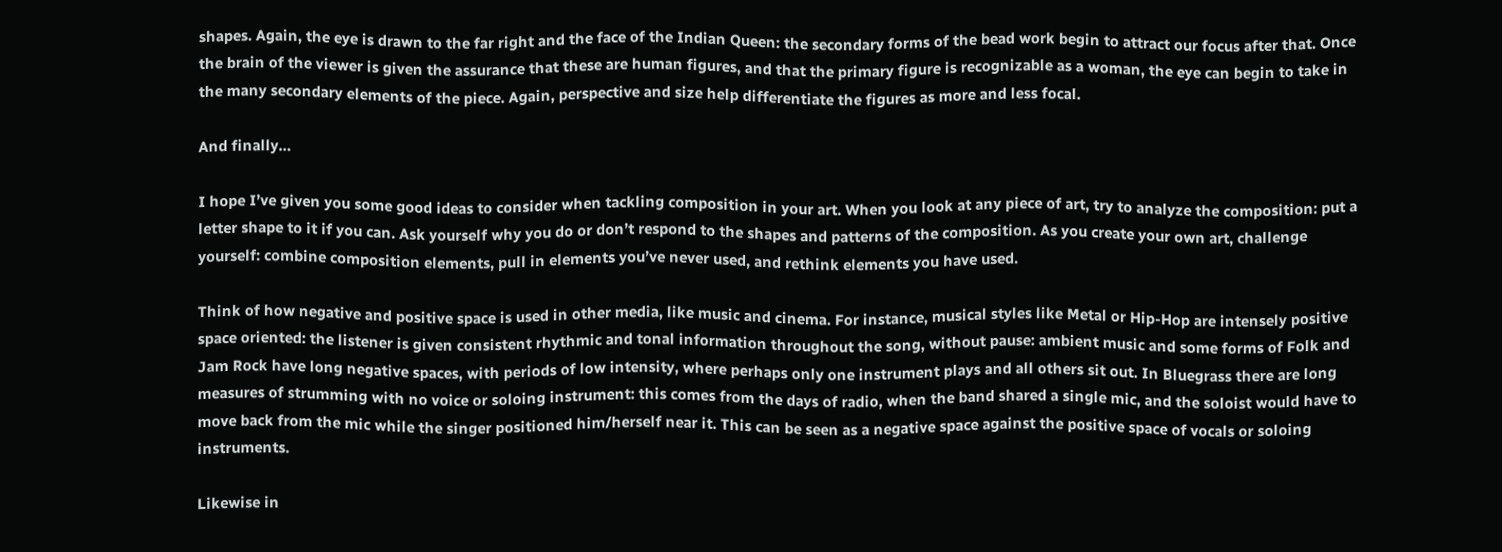shapes. Again, the eye is drawn to the far right and the face of the Indian Queen: the secondary forms of the bead work begin to attract our focus after that. Once the brain of the viewer is given the assurance that these are human figures, and that the primary figure is recognizable as a woman, the eye can begin to take in the many secondary elements of the piece. Again, perspective and size help differentiate the figures as more and less focal.

And finally…

I hope I’ve given you some good ideas to consider when tackling composition in your art. When you look at any piece of art, try to analyze the composition: put a letter shape to it if you can. Ask yourself why you do or don’t respond to the shapes and patterns of the composition. As you create your own art, challenge yourself: combine composition elements, pull in elements you’ve never used, and rethink elements you have used.

Think of how negative and positive space is used in other media, like music and cinema. For instance, musical styles like Metal or Hip-Hop are intensely positive space oriented: the listener is given consistent rhythmic and tonal information throughout the song, without pause: ambient music and some forms of Folk and Jam Rock have long negative spaces, with periods of low intensity, where perhaps only one instrument plays and all others sit out. In Bluegrass there are long measures of strumming with no voice or soloing instrument: this comes from the days of radio, when the band shared a single mic, and the soloist would have to move back from the mic while the singer positioned him/herself near it. This can be seen as a negative space against the positive space of vocals or soloing instruments.

Likewise in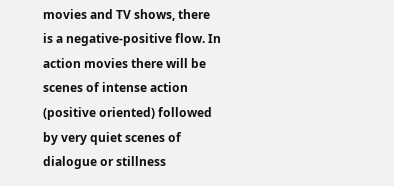movies and TV shows, there is a negative-positive flow. In action movies there will be scenes of intense action (positive oriented) followed by very quiet scenes of dialogue or stillness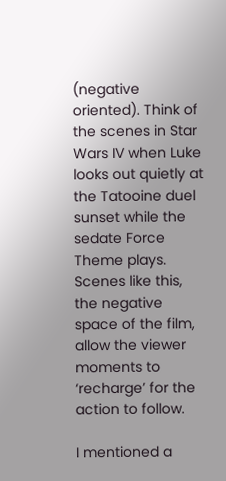(negative oriented). Think of the scenes in Star Wars IV when Luke looks out quietly at the Tatooine duel sunset while the sedate Force Theme plays. Scenes like this, the negative space of the film, allow the viewer moments to ‘recharge’ for the action to follow.

I mentioned a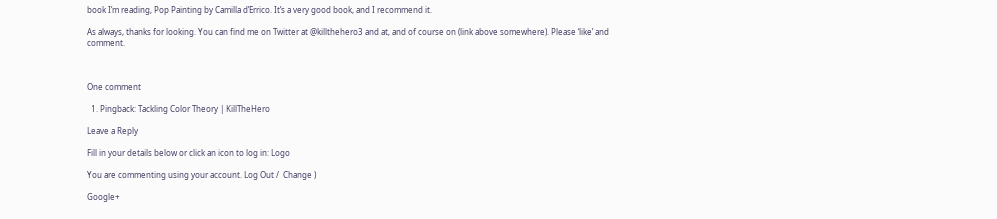book I’m reading, Pop Painting by Camilla d’Errico. It’s a very good book, and I recommend it.

As always, thanks for looking. You can find me on Twitter at @killthehero3 and at, and of course on (link above somewhere). Please ‘like’ and comment.



One comment

  1. Pingback: Tackling Color Theory | KillTheHero

Leave a Reply

Fill in your details below or click an icon to log in: Logo

You are commenting using your account. Log Out /  Change )

Google+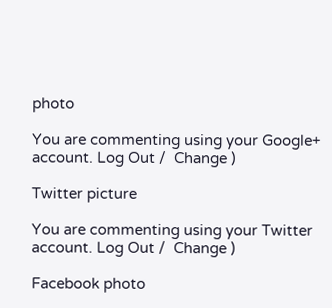photo

You are commenting using your Google+ account. Log Out /  Change )

Twitter picture

You are commenting using your Twitter account. Log Out /  Change )

Facebook photo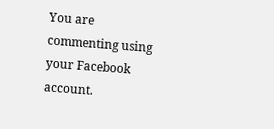You are commenting using your Facebook account.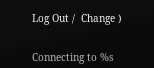Log Out /  Change )


Connecting to %s